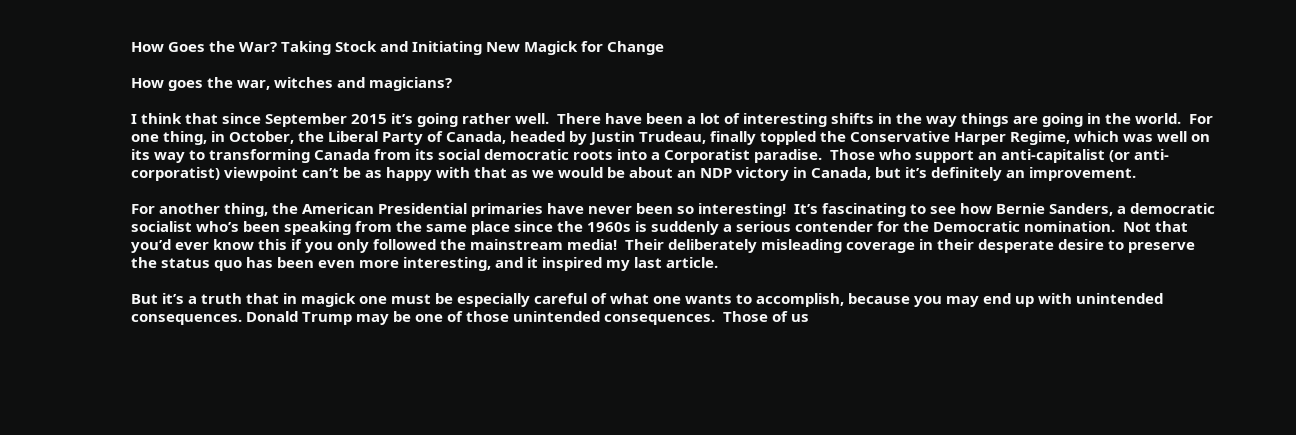How Goes the War? Taking Stock and Initiating New Magick for Change

How goes the war, witches and magicians?

I think that since September 2015 it’s going rather well.  There have been a lot of interesting shifts in the way things are going in the world.  For one thing, in October, the Liberal Party of Canada, headed by Justin Trudeau, finally toppled the Conservative Harper Regime, which was well on its way to transforming Canada from its social democratic roots into a Corporatist paradise.  Those who support an anti-capitalist (or anti-corporatist) viewpoint can’t be as happy with that as we would be about an NDP victory in Canada, but it’s definitely an improvement.

For another thing, the American Presidential primaries have never been so interesting!  It’s fascinating to see how Bernie Sanders, a democratic socialist who’s been speaking from the same place since the 1960s is suddenly a serious contender for the Democratic nomination.  Not that you’d ever know this if you only followed the mainstream media!  Their deliberately misleading coverage in their desperate desire to preserve the status quo has been even more interesting, and it inspired my last article.

But it’s a truth that in magick one must be especially careful of what one wants to accomplish, because you may end up with unintended consequences. Donald Trump may be one of those unintended consequences.  Those of us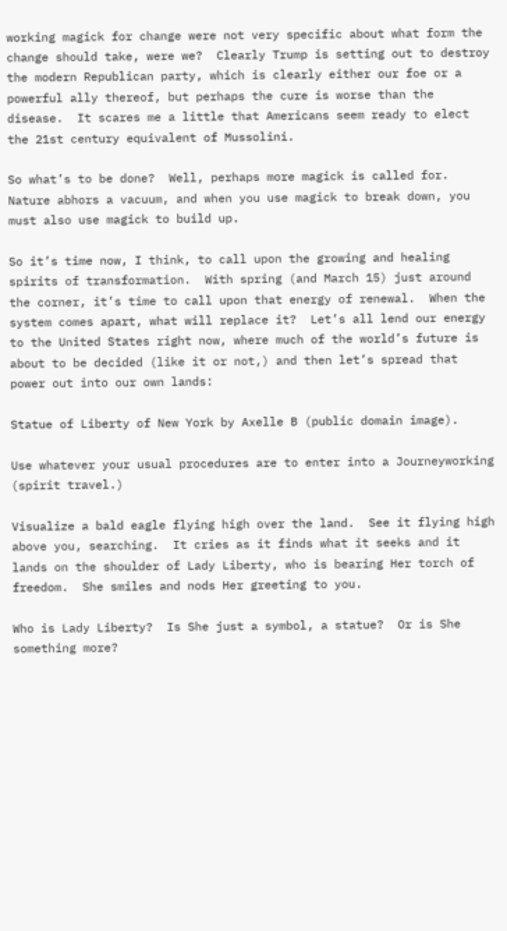working magick for change were not very specific about what form the change should take, were we?  Clearly Trump is setting out to destroy the modern Republican party, which is clearly either our foe or a powerful ally thereof, but perhaps the cure is worse than the disease.  It scares me a little that Americans seem ready to elect the 21st century equivalent of Mussolini.

So what’s to be done?  Well, perhaps more magick is called for.  Nature abhors a vacuum, and when you use magick to break down, you must also use magick to build up.

So it’s time now, I think, to call upon the growing and healing spirits of transformation.  With spring (and March 15) just around the corner, it’s time to call upon that energy of renewal.  When the system comes apart, what will replace it?  Let’s all lend our energy to the United States right now, where much of the world’s future is about to be decided (like it or not,) and then let’s spread that power out into our own lands:

Statue of Liberty of New York by Axelle B (public domain image).

Use whatever your usual procedures are to enter into a Journeyworking (spirit travel.)

Visualize a bald eagle flying high over the land.  See it flying high above you, searching.  It cries as it finds what it seeks and it lands on the shoulder of Lady Liberty, who is bearing Her torch of freedom.  She smiles and nods Her greeting to you.

Who is Lady Liberty?  Is She just a symbol, a statue?  Or is She something more?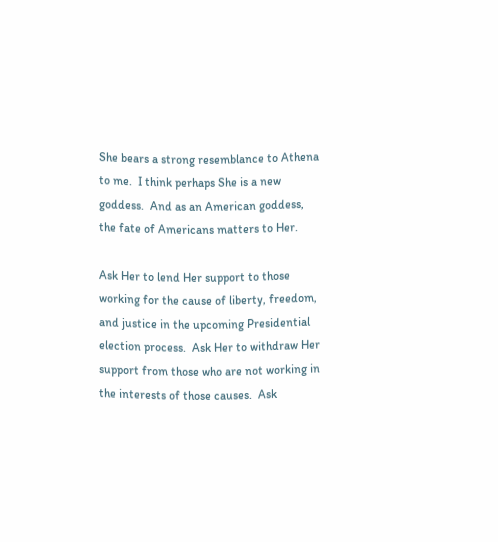She bears a strong resemblance to Athena to me.  I think perhaps She is a new goddess.  And as an American goddess, the fate of Americans matters to Her.

Ask Her to lend Her support to those working for the cause of liberty, freedom, and justice in the upcoming Presidential election process.  Ask Her to withdraw Her support from those who are not working in the interests of those causes.  Ask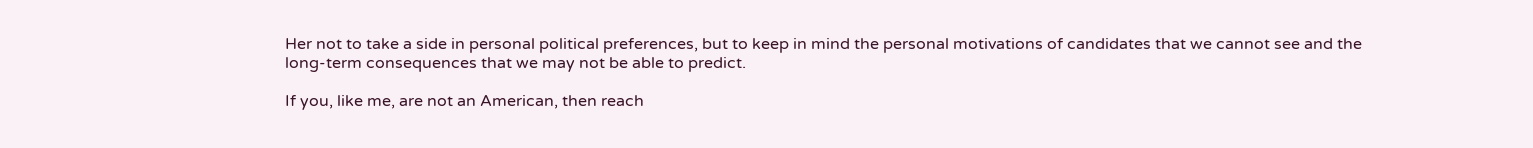Her not to take a side in personal political preferences, but to keep in mind the personal motivations of candidates that we cannot see and the long-term consequences that we may not be able to predict.

If you, like me, are not an American, then reach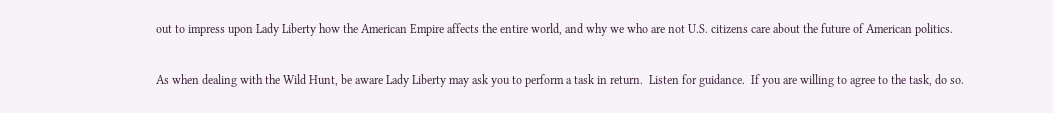out to impress upon Lady Liberty how the American Empire affects the entire world, and why we who are not U.S. citizens care about the future of American politics.

As when dealing with the Wild Hunt, be aware Lady Liberty may ask you to perform a task in return.  Listen for guidance.  If you are willing to agree to the task, do so.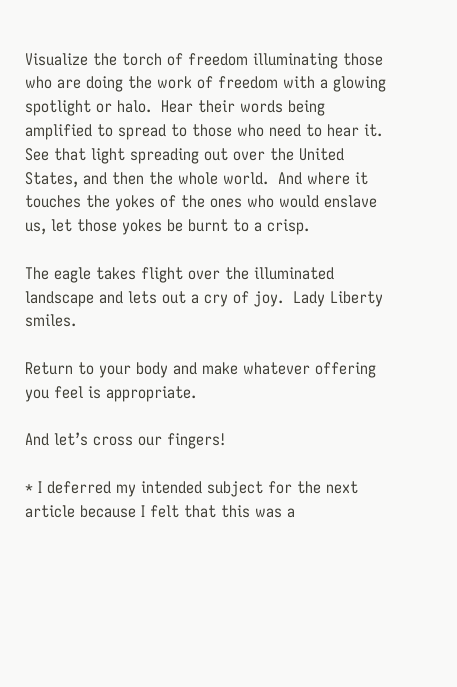Visualize the torch of freedom illuminating those who are doing the work of freedom with a glowing spotlight or halo.  Hear their words being amplified to spread to those who need to hear it.  See that light spreading out over the United States, and then the whole world.  And where it touches the yokes of the ones who would enslave us, let those yokes be burnt to a crisp.

The eagle takes flight over the illuminated landscape and lets out a cry of joy.  Lady Liberty smiles.

Return to your body and make whatever offering you feel is appropriate.

And let’s cross our fingers!

* I deferred my intended subject for the next article because I felt that this was a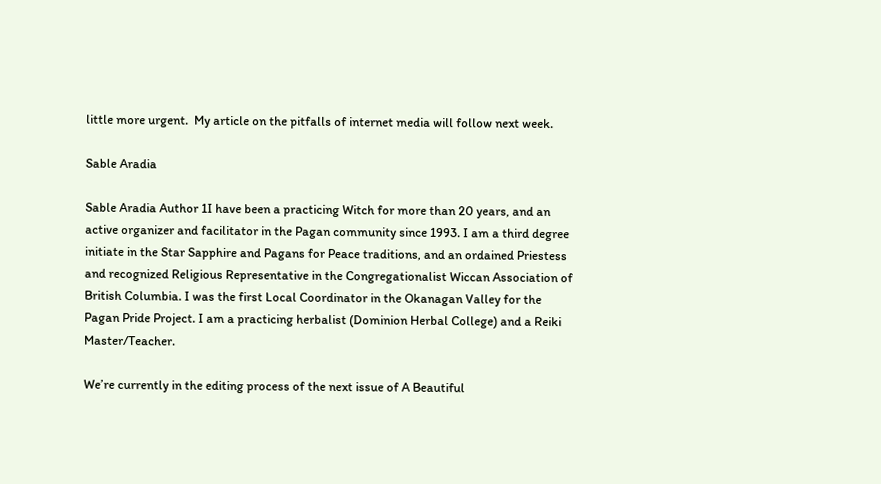little more urgent.  My article on the pitfalls of internet media will follow next week.

Sable Aradia

Sable Aradia Author 1I have been a practicing Witch for more than 20 years, and an active organizer and facilitator in the Pagan community since 1993. I am a third degree initiate in the Star Sapphire and Pagans for Peace traditions, and an ordained Priestess and recognized Religious Representative in the Congregationalist Wiccan Association of British Columbia. I was the first Local Coordinator in the Okanagan Valley for the Pagan Pride Project. I am a practicing herbalist (Dominion Herbal College) and a Reiki Master/Teacher.

We’re currently in the editing process of the next issue of A Beautiful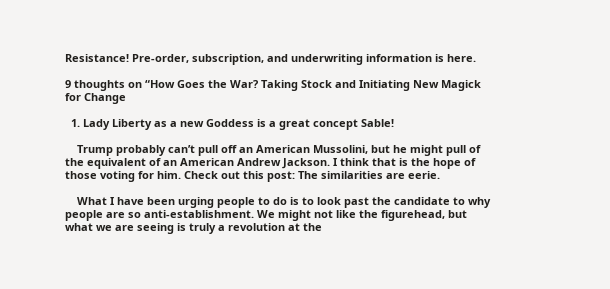Resistance! Pre-order, subscription, and underwriting information is here.

9 thoughts on “How Goes the War? Taking Stock and Initiating New Magick for Change

  1. Lady Liberty as a new Goddess is a great concept Sable!

    Trump probably can’t pull off an American Mussolini, but he might pull of the equivalent of an American Andrew Jackson. I think that is the hope of those voting for him. Check out this post: The similarities are eerie.

    What I have been urging people to do is to look past the candidate to why people are so anti-establishment. We might not like the figurehead, but what we are seeing is truly a revolution at the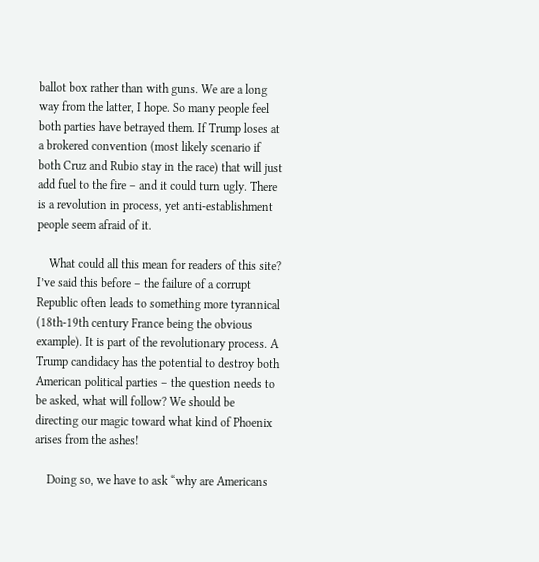ballot box rather than with guns. We are a long way from the latter, I hope. So many people feel both parties have betrayed them. If Trump loses at a brokered convention (most likely scenario if both Cruz and Rubio stay in the race) that will just add fuel to the fire – and it could turn ugly. There is a revolution in process, yet anti-establishment people seem afraid of it.

    What could all this mean for readers of this site? I’ve said this before – the failure of a corrupt Republic often leads to something more tyrannical (18th-19th century France being the obvious example). It is part of the revolutionary process. A Trump candidacy has the potential to destroy both American political parties – the question needs to be asked, what will follow? We should be directing our magic toward what kind of Phoenix arises from the ashes!

    Doing so, we have to ask “why are Americans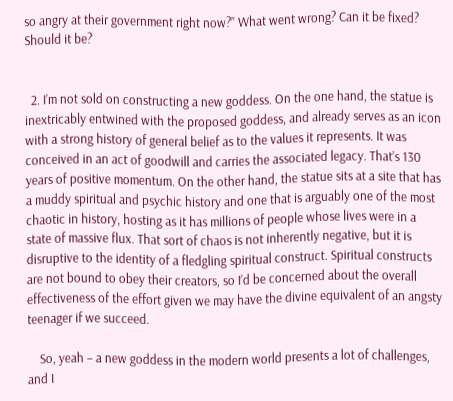so angry at their government right now?” What went wrong? Can it be fixed? Should it be?


  2. I’m not sold on constructing a new goddess. On the one hand, the statue is inextricably entwined with the proposed goddess, and already serves as an icon with a strong history of general belief as to the values it represents. It was conceived in an act of goodwill and carries the associated legacy. That’s 130 years of positive momentum. On the other hand, the statue sits at a site that has a muddy spiritual and psychic history and one that is arguably one of the most chaotic in history, hosting as it has millions of people whose lives were in a state of massive flux. That sort of chaos is not inherently negative, but it is disruptive to the identity of a fledgling spiritual construct. Spiritual constructs are not bound to obey their creators, so I’d be concerned about the overall effectiveness of the effort given we may have the divine equivalent of an angsty teenager if we succeed.

    So, yeah – a new goddess in the modern world presents a lot of challenges, and I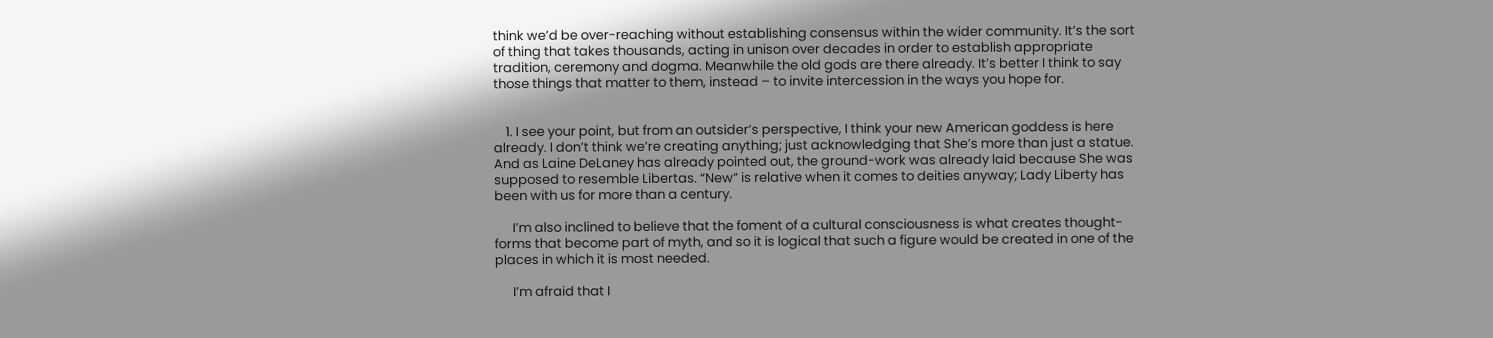think we’d be over-reaching without establishing consensus within the wider community. It’s the sort of thing that takes thousands, acting in unison over decades in order to establish appropriate tradition, ceremony and dogma. Meanwhile the old gods are there already. It’s better I think to say those things that matter to them, instead – to invite intercession in the ways you hope for.


    1. I see your point, but from an outsider’s perspective, I think your new American goddess is here already. I don’t think we’re creating anything; just acknowledging that She’s more than just a statue. And as Laine DeLaney has already pointed out, the ground-work was already laid because She was supposed to resemble Libertas. “New” is relative when it comes to deities anyway; Lady Liberty has been with us for more than a century.

      I’m also inclined to believe that the foment of a cultural consciousness is what creates thought-forms that become part of myth, and so it is logical that such a figure would be created in one of the places in which it is most needed.

      I’m afraid that I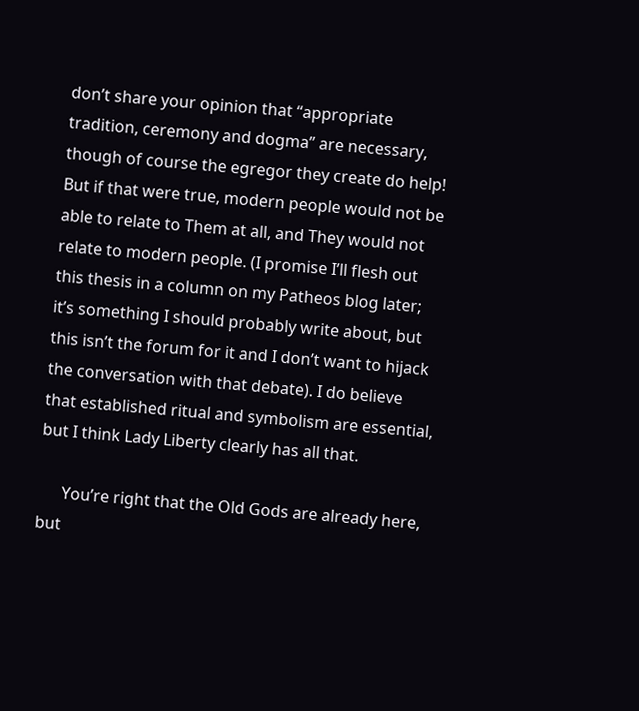don’t share your opinion that “appropriate tradition, ceremony and dogma” are necessary, though of course the egregor they create do help! But if that were true, modern people would not be able to relate to Them at all, and They would not relate to modern people. (I promise I’ll flesh out this thesis in a column on my Patheos blog later; it’s something I should probably write about, but this isn’t the forum for it and I don’t want to hijack the conversation with that debate). I do believe that established ritual and symbolism are essential, but I think Lady Liberty clearly has all that.

      You’re right that the Old Gods are already here, but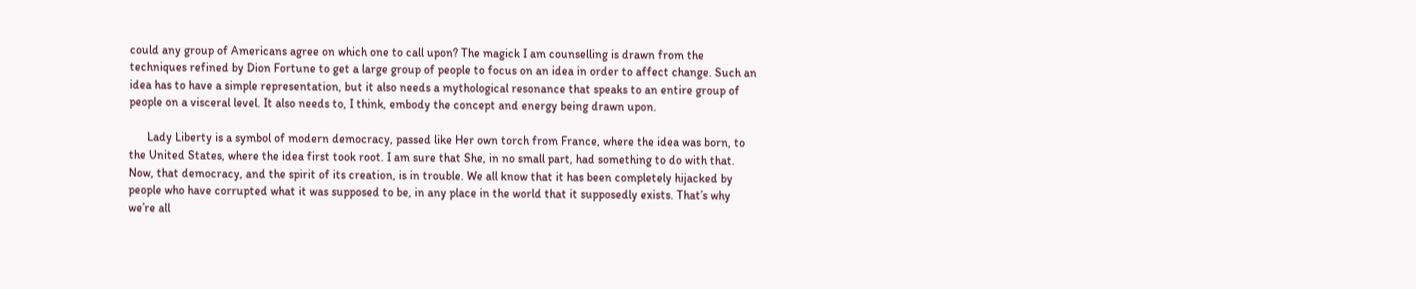could any group of Americans agree on which one to call upon? The magick I am counselling is drawn from the techniques refined by Dion Fortune to get a large group of people to focus on an idea in order to affect change. Such an idea has to have a simple representation, but it also needs a mythological resonance that speaks to an entire group of people on a visceral level. It also needs to, I think, embody the concept and energy being drawn upon.

      Lady Liberty is a symbol of modern democracy, passed like Her own torch from France, where the idea was born, to the United States, where the idea first took root. I am sure that She, in no small part, had something to do with that. Now, that democracy, and the spirit of its creation, is in trouble. We all know that it has been completely hijacked by people who have corrupted what it was supposed to be, in any place in the world that it supposedly exists. That’s why we’re all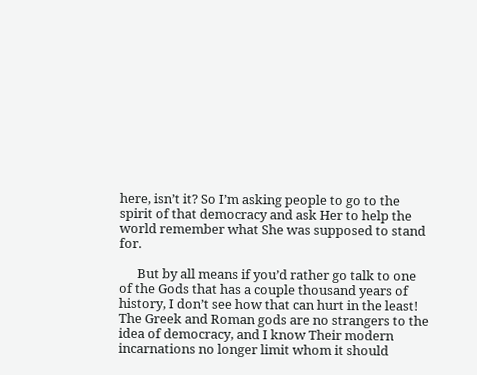here, isn’t it? So I’m asking people to go to the spirit of that democracy and ask Her to help the world remember what She was supposed to stand for.

      But by all means if you’d rather go talk to one of the Gods that has a couple thousand years of history, I don’t see how that can hurt in the least! The Greek and Roman gods are no strangers to the idea of democracy, and I know Their modern incarnations no longer limit whom it should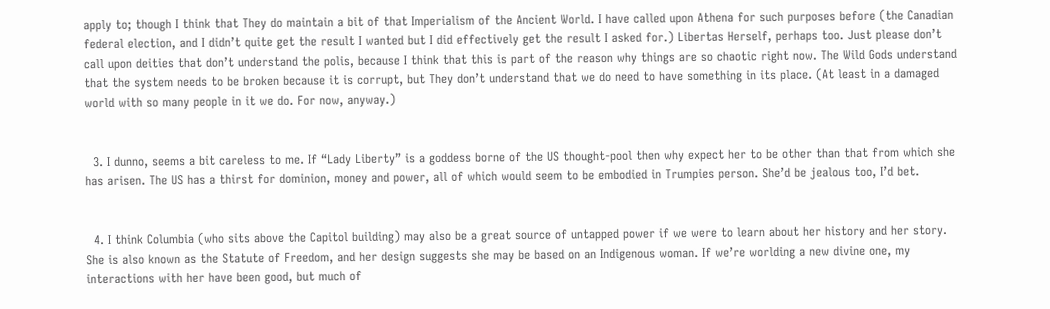apply to; though I think that They do maintain a bit of that Imperialism of the Ancient World. I have called upon Athena for such purposes before (the Canadian federal election, and I didn’t quite get the result I wanted but I did effectively get the result I asked for.) Libertas Herself, perhaps too. Just please don’t call upon deities that don’t understand the polis, because I think that this is part of the reason why things are so chaotic right now. The Wild Gods understand that the system needs to be broken because it is corrupt, but They don’t understand that we do need to have something in its place. (At least in a damaged world with so many people in it we do. For now, anyway.)


  3. I dunno, seems a bit careless to me. If “Lady Liberty” is a goddess borne of the US thought-pool then why expect her to be other than that from which she has arisen. The US has a thirst for dominion, money and power, all of which would seem to be embodied in Trumpies person. She’d be jealous too, I’d bet.


  4. I think Columbia (who sits above the Capitol building) may also be a great source of untapped power if we were to learn about her history and her story. She is also known as the Statute of Freedom, and her design suggests she may be based on an Indigenous woman. If we’re worlding a new divine one, my interactions with her have been good, but much of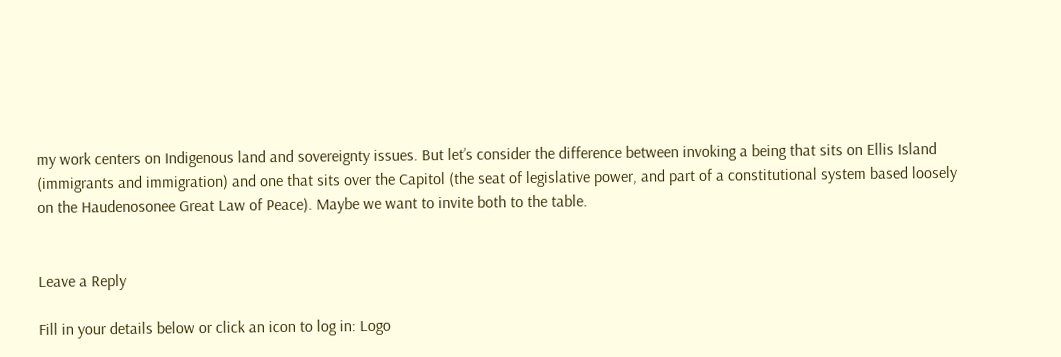my work centers on Indigenous land and sovereignty issues. But let’s consider the difference between invoking a being that sits on Ellis Island (immigrants and immigration) and one that sits over the Capitol (the seat of legislative power, and part of a constitutional system based loosely on the Haudenosonee Great Law of Peace). Maybe we want to invite both to the table.


Leave a Reply

Fill in your details below or click an icon to log in: Logo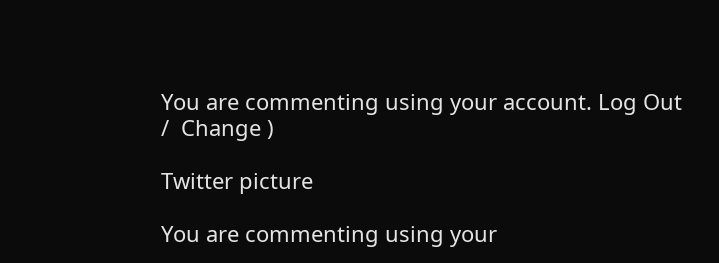You are commenting using your account. Log Out /  Change )

Twitter picture

You are commenting using your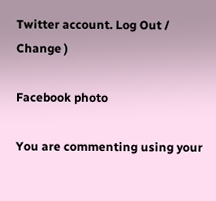Twitter account. Log Out /  Change )

Facebook photo

You are commenting using your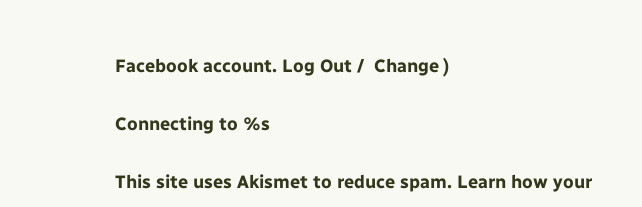Facebook account. Log Out /  Change )

Connecting to %s

This site uses Akismet to reduce spam. Learn how your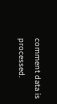comment data is processed.